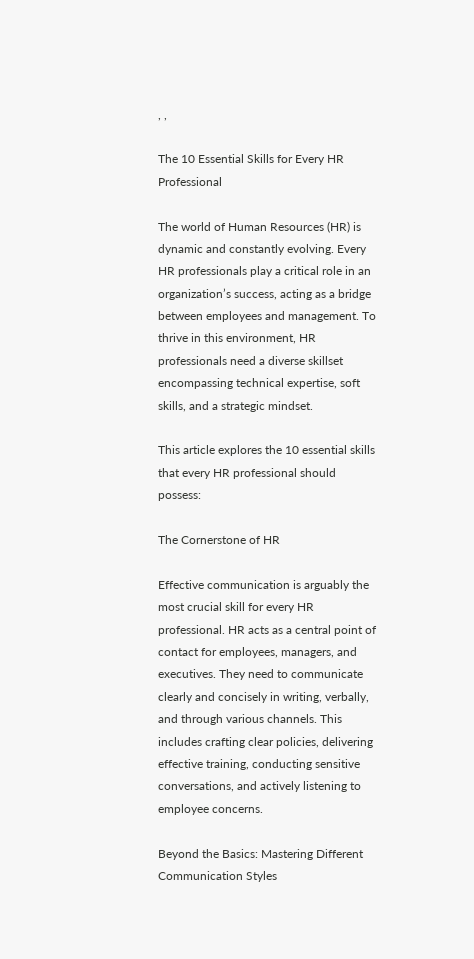, ,

The 10 Essential Skills for Every HR Professional

The world of Human Resources (HR) is dynamic and constantly evolving. Every HR professionals play a critical role in an organization’s success, acting as a bridge between employees and management. To thrive in this environment, HR professionals need a diverse skillset encompassing technical expertise, soft skills, and a strategic mindset.

This article explores the 10 essential skills that every HR professional should possess:

The Cornerstone of HR

Effective communication is arguably the most crucial skill for every HR professional. HR acts as a central point of contact for employees, managers, and executives. They need to communicate clearly and concisely in writing, verbally, and through various channels. This includes crafting clear policies, delivering effective training, conducting sensitive conversations, and actively listening to employee concerns.

Beyond the Basics: Mastering Different Communication Styles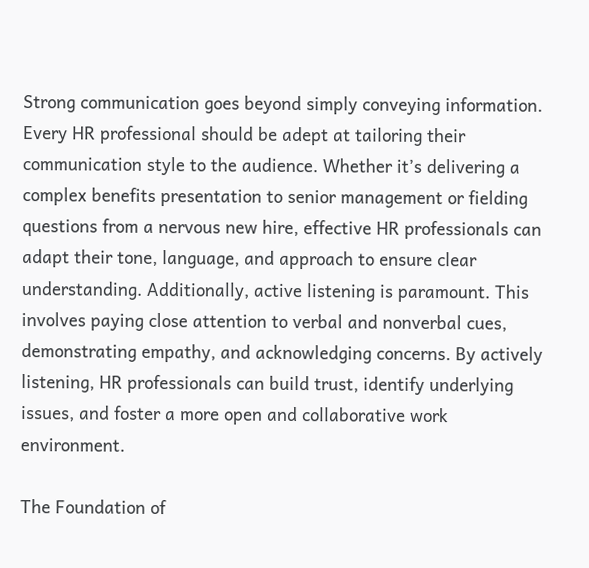Strong communication goes beyond simply conveying information. Every HR professional should be adept at tailoring their communication style to the audience. Whether it’s delivering a complex benefits presentation to senior management or fielding questions from a nervous new hire, effective HR professionals can adapt their tone, language, and approach to ensure clear understanding. Additionally, active listening is paramount. This involves paying close attention to verbal and nonverbal cues, demonstrating empathy, and acknowledging concerns. By actively listening, HR professionals can build trust, identify underlying issues, and foster a more open and collaborative work environment.

The Foundation of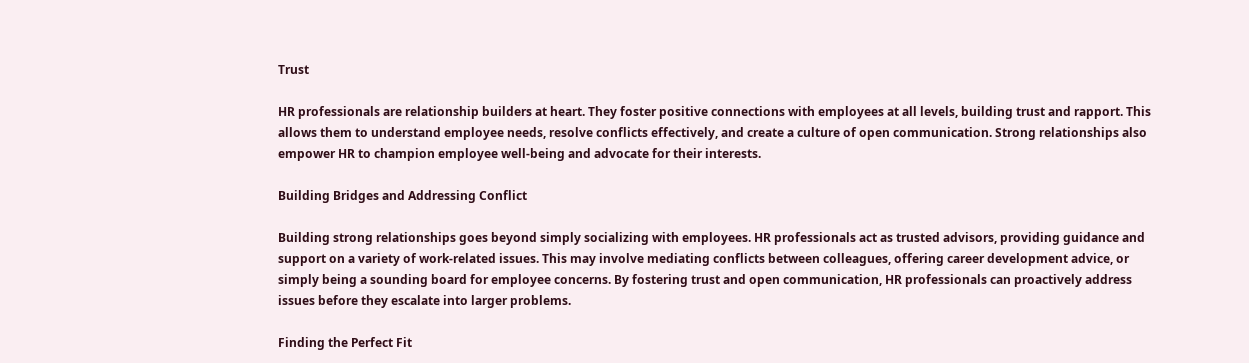Trust

HR professionals are relationship builders at heart. They foster positive connections with employees at all levels, building trust and rapport. This allows them to understand employee needs, resolve conflicts effectively, and create a culture of open communication. Strong relationships also empower HR to champion employee well-being and advocate for their interests.

Building Bridges and Addressing Conflict

Building strong relationships goes beyond simply socializing with employees. HR professionals act as trusted advisors, providing guidance and support on a variety of work-related issues. This may involve mediating conflicts between colleagues, offering career development advice, or simply being a sounding board for employee concerns. By fostering trust and open communication, HR professionals can proactively address issues before they escalate into larger problems.

Finding the Perfect Fit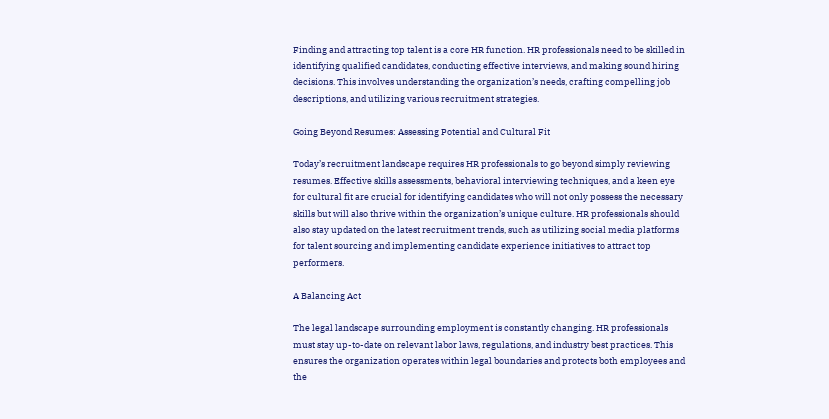Finding and attracting top talent is a core HR function. HR professionals need to be skilled in identifying qualified candidates, conducting effective interviews, and making sound hiring decisions. This involves understanding the organization’s needs, crafting compelling job descriptions, and utilizing various recruitment strategies.

Going Beyond Resumes: Assessing Potential and Cultural Fit

Today’s recruitment landscape requires HR professionals to go beyond simply reviewing resumes. Effective skills assessments, behavioral interviewing techniques, and a keen eye for cultural fit are crucial for identifying candidates who will not only possess the necessary skills but will also thrive within the organization’s unique culture. HR professionals should also stay updated on the latest recruitment trends, such as utilizing social media platforms for talent sourcing and implementing candidate experience initiatives to attract top performers.

A Balancing Act

The legal landscape surrounding employment is constantly changing. HR professionals must stay up-to-date on relevant labor laws, regulations, and industry best practices. This ensures the organization operates within legal boundaries and protects both employees and the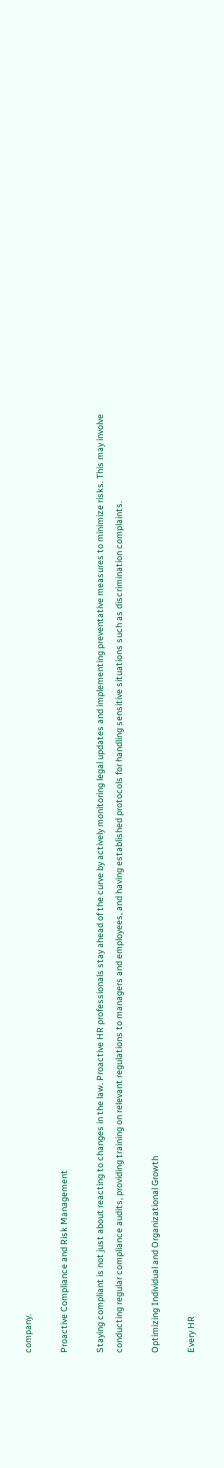company.

Proactive Compliance and Risk Management

Staying compliant is not just about reacting to changes in the law. Proactive HR professionals stay ahead of the curve by actively monitoring legal updates and implementing preventative measures to minimize risks. This may involve conducting regular compliance audits, providing training on relevant regulations to managers and employees, and having established protocols for handling sensitive situations such as discrimination complaints.

Optimizing Individual and Organizational Growth

Every HR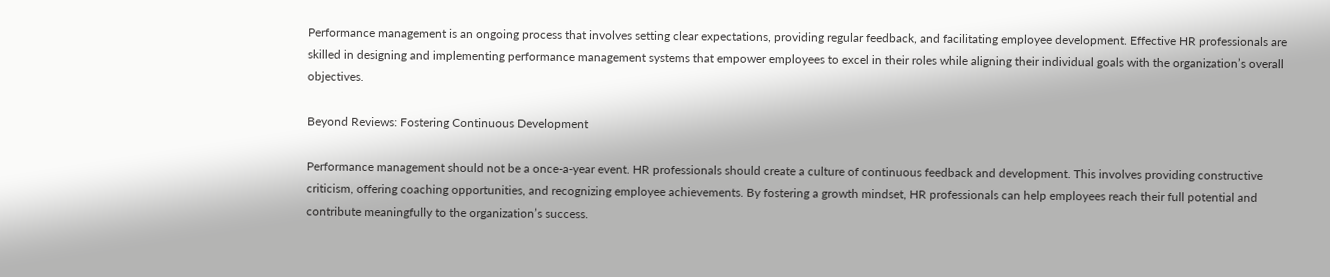Performance management is an ongoing process that involves setting clear expectations, providing regular feedback, and facilitating employee development. Effective HR professionals are skilled in designing and implementing performance management systems that empower employees to excel in their roles while aligning their individual goals with the organization’s overall objectives.

Beyond Reviews: Fostering Continuous Development

Performance management should not be a once-a-year event. HR professionals should create a culture of continuous feedback and development. This involves providing constructive criticism, offering coaching opportunities, and recognizing employee achievements. By fostering a growth mindset, HR professionals can help employees reach their full potential and contribute meaningfully to the organization’s success.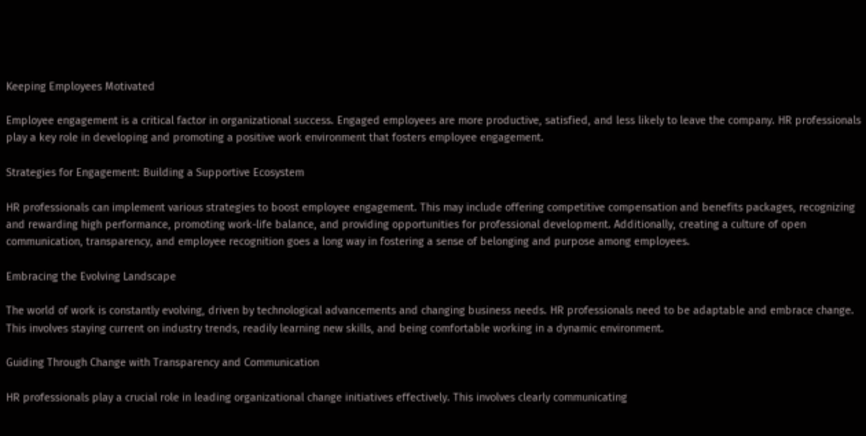Keeping Employees Motivated

Employee engagement is a critical factor in organizational success. Engaged employees are more productive, satisfied, and less likely to leave the company. HR professionals play a key role in developing and promoting a positive work environment that fosters employee engagement.

Strategies for Engagement: Building a Supportive Ecosystem

HR professionals can implement various strategies to boost employee engagement. This may include offering competitive compensation and benefits packages, recognizing and rewarding high performance, promoting work-life balance, and providing opportunities for professional development. Additionally, creating a culture of open communication, transparency, and employee recognition goes a long way in fostering a sense of belonging and purpose among employees.

Embracing the Evolving Landscape

The world of work is constantly evolving, driven by technological advancements and changing business needs. HR professionals need to be adaptable and embrace change. This involves staying current on industry trends, readily learning new skills, and being comfortable working in a dynamic environment.

Guiding Through Change with Transparency and Communication

HR professionals play a crucial role in leading organizational change initiatives effectively. This involves clearly communicating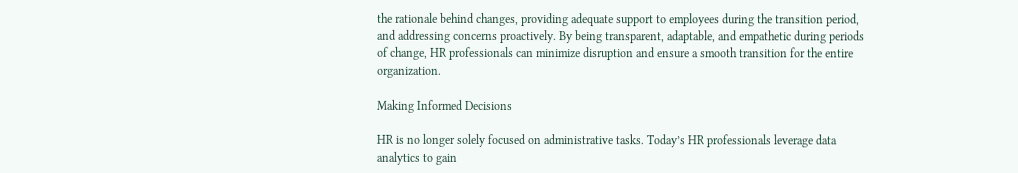the rationale behind changes, providing adequate support to employees during the transition period, and addressing concerns proactively. By being transparent, adaptable, and empathetic during periods of change, HR professionals can minimize disruption and ensure a smooth transition for the entire organization.

Making Informed Decisions

HR is no longer solely focused on administrative tasks. Today’s HR professionals leverage data analytics to gain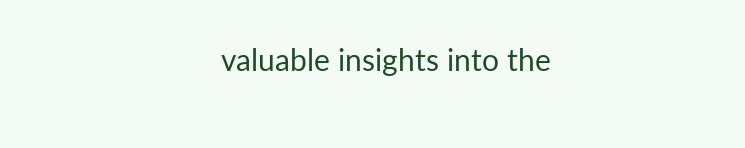valuable insights into the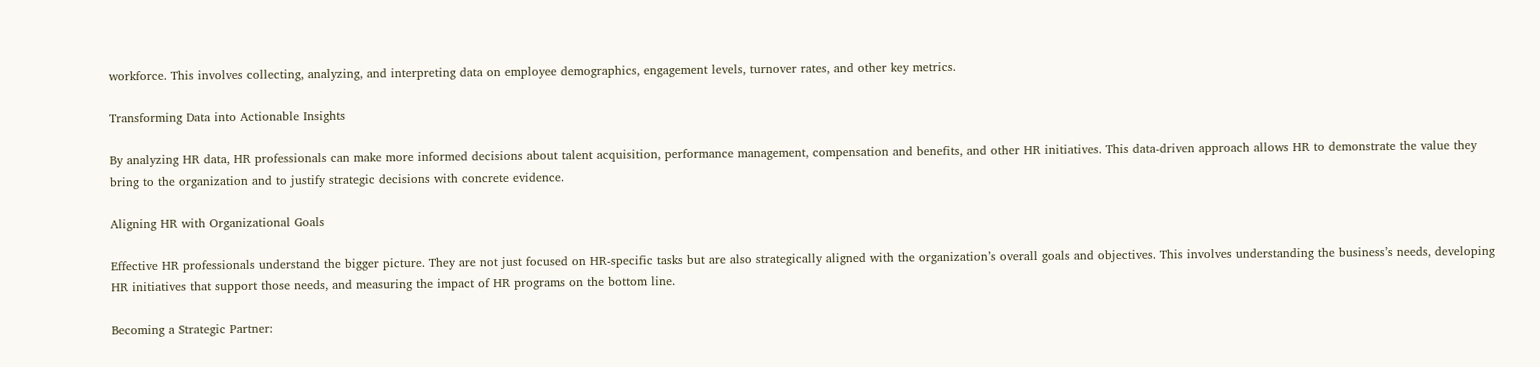workforce. This involves collecting, analyzing, and interpreting data on employee demographics, engagement levels, turnover rates, and other key metrics.

Transforming Data into Actionable Insights

By analyzing HR data, HR professionals can make more informed decisions about talent acquisition, performance management, compensation and benefits, and other HR initiatives. This data-driven approach allows HR to demonstrate the value they bring to the organization and to justify strategic decisions with concrete evidence.

Aligning HR with Organizational Goals

Effective HR professionals understand the bigger picture. They are not just focused on HR-specific tasks but are also strategically aligned with the organization’s overall goals and objectives. This involves understanding the business’s needs, developing HR initiatives that support those needs, and measuring the impact of HR programs on the bottom line.

Becoming a Strategic Partner: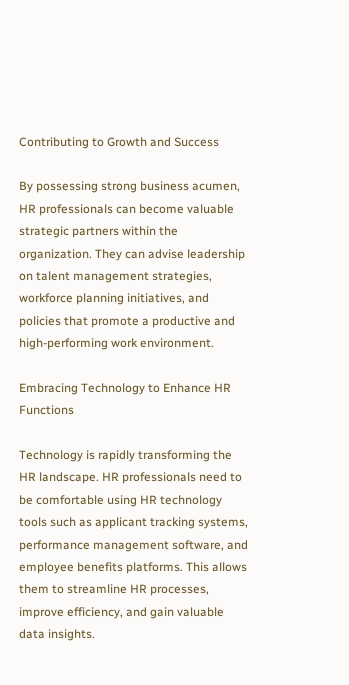Contributing to Growth and Success

By possessing strong business acumen, HR professionals can become valuable strategic partners within the organization. They can advise leadership on talent management strategies, workforce planning initiatives, and policies that promote a productive and high-performing work environment.

Embracing Technology to Enhance HR Functions

Technology is rapidly transforming the HR landscape. HR professionals need to be comfortable using HR technology tools such as applicant tracking systems, performance management software, and employee benefits platforms. This allows them to streamline HR processes, improve efficiency, and gain valuable data insights.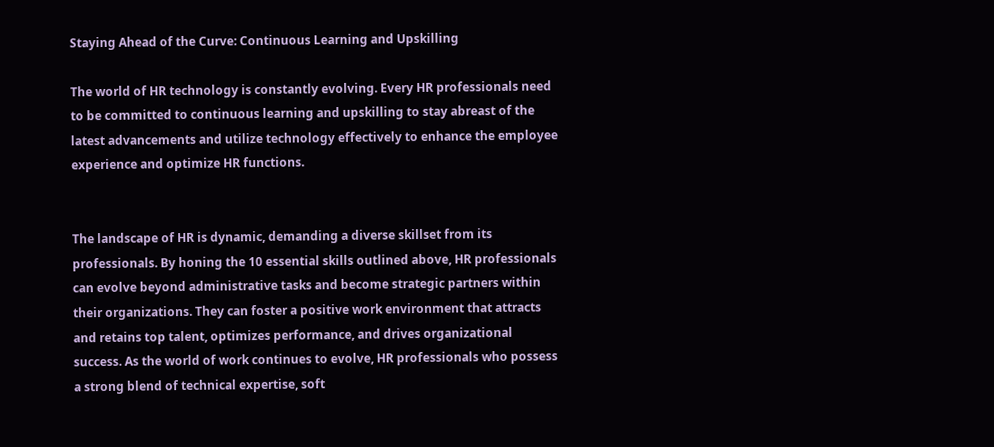Staying Ahead of the Curve: Continuous Learning and Upskilling

The world of HR technology is constantly evolving. Every HR professionals need to be committed to continuous learning and upskilling to stay abreast of the latest advancements and utilize technology effectively to enhance the employee experience and optimize HR functions.


The landscape of HR is dynamic, demanding a diverse skillset from its professionals. By honing the 10 essential skills outlined above, HR professionals can evolve beyond administrative tasks and become strategic partners within their organizations. They can foster a positive work environment that attracts and retains top talent, optimizes performance, and drives organizational success. As the world of work continues to evolve, HR professionals who possess a strong blend of technical expertise, soft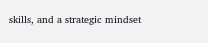skills, and a strategic mindset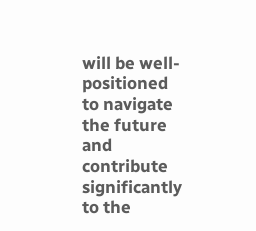will be well-positioned to navigate the future and contribute significantly to the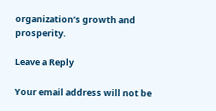organization’s growth and prosperity.

Leave a Reply

Your email address will not be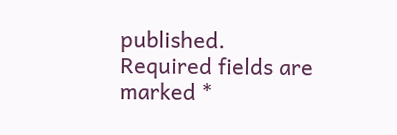published. Required fields are marked *